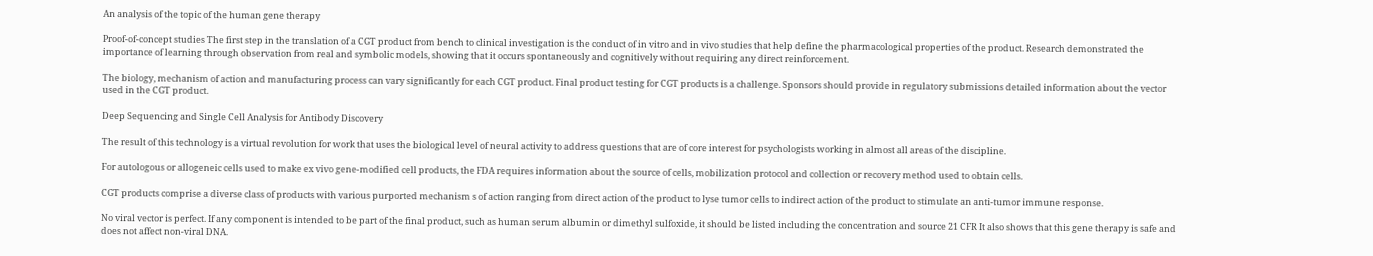An analysis of the topic of the human gene therapy

Proof-of-concept studies The first step in the translation of a CGT product from bench to clinical investigation is the conduct of in vitro and in vivo studies that help define the pharmacological properties of the product. Research demonstrated the importance of learning through observation from real and symbolic models, showing that it occurs spontaneously and cognitively without requiring any direct reinforcement.

The biology, mechanism of action and manufacturing process can vary significantly for each CGT product. Final product testing for CGT products is a challenge. Sponsors should provide in regulatory submissions detailed information about the vector used in the CGT product.

Deep Sequencing and Single Cell Analysis for Antibody Discovery

The result of this technology is a virtual revolution for work that uses the biological level of neural activity to address questions that are of core interest for psychologists working in almost all areas of the discipline.

For autologous or allogeneic cells used to make ex vivo gene-modified cell products, the FDA requires information about the source of cells, mobilization protocol and collection or recovery method used to obtain cells.

CGT products comprise a diverse class of products with various purported mechanism s of action ranging from direct action of the product to lyse tumor cells to indirect action of the product to stimulate an anti-tumor immune response.

No viral vector is perfect. If any component is intended to be part of the final product, such as human serum albumin or dimethyl sulfoxide, it should be listed including the concentration and source 21 CFR It also shows that this gene therapy is safe and does not affect non-viral DNA.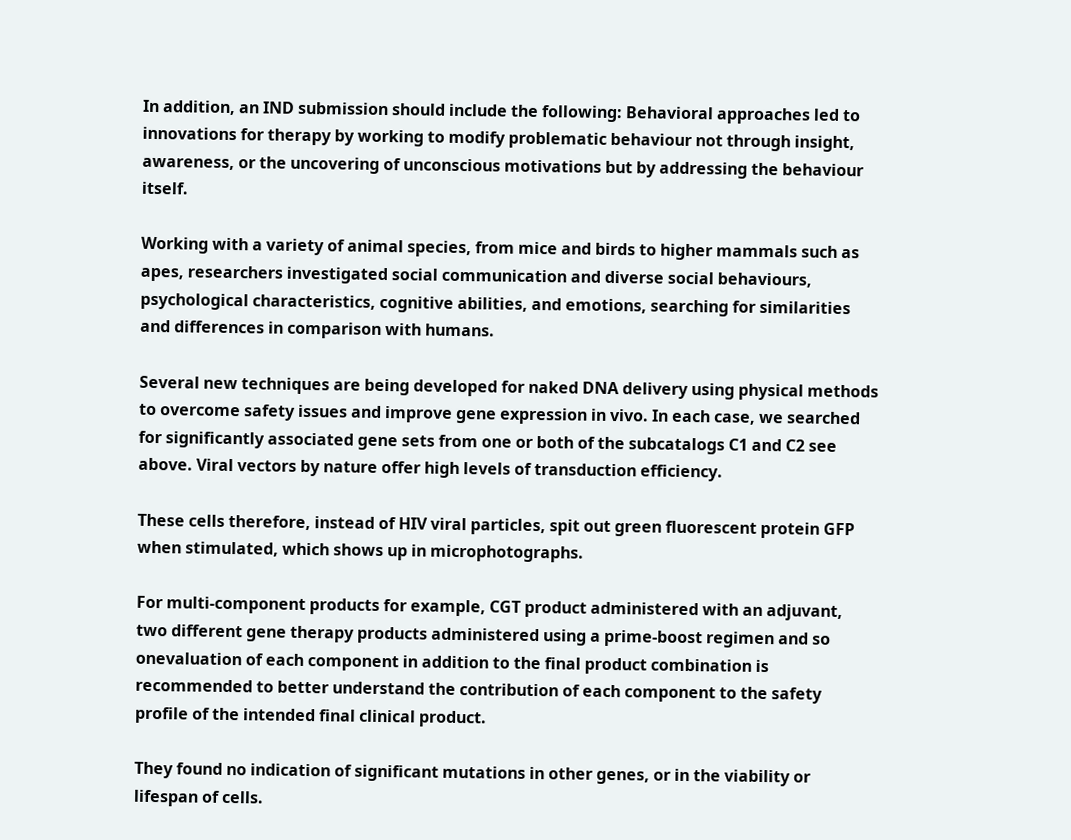In addition, an IND submission should include the following: Behavioral approaches led to innovations for therapy by working to modify problematic behaviour not through insight, awareness, or the uncovering of unconscious motivations but by addressing the behaviour itself.

Working with a variety of animal species, from mice and birds to higher mammals such as apes, researchers investigated social communication and diverse social behaviours, psychological characteristics, cognitive abilities, and emotions, searching for similarities and differences in comparison with humans.

Several new techniques are being developed for naked DNA delivery using physical methods to overcome safety issues and improve gene expression in vivo. In each case, we searched for significantly associated gene sets from one or both of the subcatalogs C1 and C2 see above. Viral vectors by nature offer high levels of transduction efficiency.

These cells therefore, instead of HIV viral particles, spit out green fluorescent protein GFP when stimulated, which shows up in microphotographs.

For multi-component products for example, CGT product administered with an adjuvant, two different gene therapy products administered using a prime-boost regimen and so onevaluation of each component in addition to the final product combination is recommended to better understand the contribution of each component to the safety profile of the intended final clinical product.

They found no indication of significant mutations in other genes, or in the viability or lifespan of cells.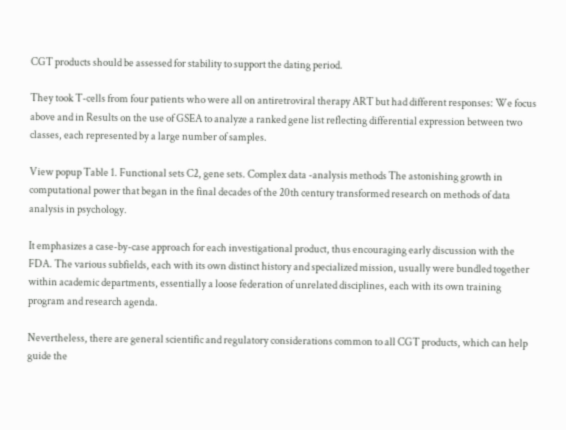CGT products should be assessed for stability to support the dating period.

They took T-cells from four patients who were all on antiretroviral therapy ART but had different responses: We focus above and in Results on the use of GSEA to analyze a ranked gene list reflecting differential expression between two classes, each represented by a large number of samples.

View popup Table 1. Functional sets C2, gene sets. Complex data -analysis methods The astonishing growth in computational power that began in the final decades of the 20th century transformed research on methods of data analysis in psychology.

It emphasizes a case-by-case approach for each investigational product, thus encouraging early discussion with the FDA. The various subfields, each with its own distinct history and specialized mission, usually were bundled together within academic departments, essentially a loose federation of unrelated disciplines, each with its own training program and research agenda.

Nevertheless, there are general scientific and regulatory considerations common to all CGT products, which can help guide the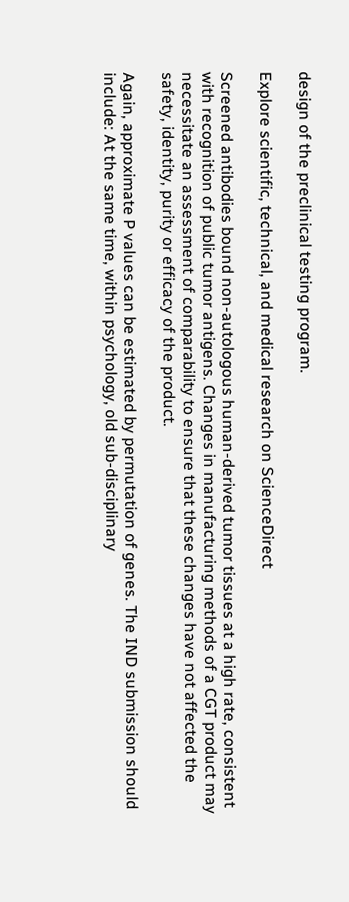design of the preclinical testing program.

Explore scientific, technical, and medical research on ScienceDirect

Screened antibodies bound non-autologous human-derived tumor tissues at a high rate, consistent with recognition of public tumor antigens. Changes in manufacturing methods of a CGT product may necessitate an assessment of comparability to ensure that these changes have not affected the safety, identity, purity or efficacy of the product.

Again, approximate P values can be estimated by permutation of genes. The IND submission should include: At the same time, within psychology, old sub-disciplinary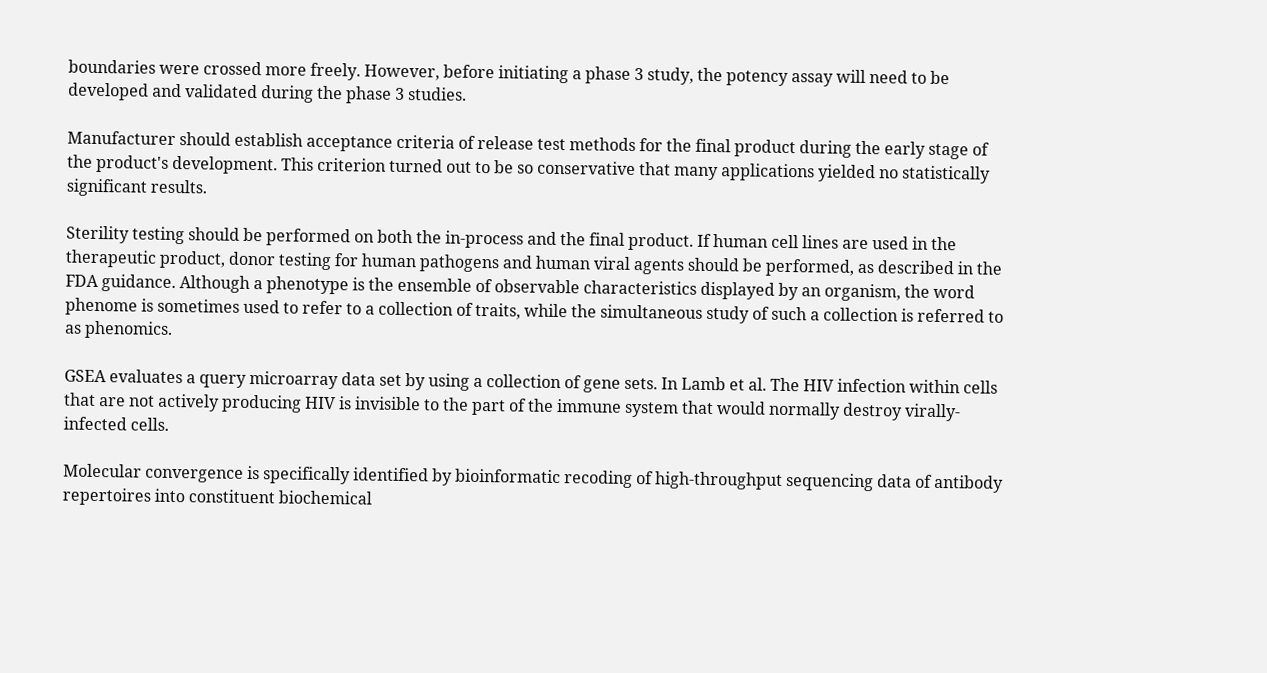boundaries were crossed more freely. However, before initiating a phase 3 study, the potency assay will need to be developed and validated during the phase 3 studies.

Manufacturer should establish acceptance criteria of release test methods for the final product during the early stage of the product's development. This criterion turned out to be so conservative that many applications yielded no statistically significant results.

Sterility testing should be performed on both the in-process and the final product. If human cell lines are used in the therapeutic product, donor testing for human pathogens and human viral agents should be performed, as described in the FDA guidance. Although a phenotype is the ensemble of observable characteristics displayed by an organism, the word phenome is sometimes used to refer to a collection of traits, while the simultaneous study of such a collection is referred to as phenomics.

GSEA evaluates a query microarray data set by using a collection of gene sets. In Lamb et al. The HIV infection within cells that are not actively producing HIV is invisible to the part of the immune system that would normally destroy virally-infected cells.

Molecular convergence is specifically identified by bioinformatic recoding of high-throughput sequencing data of antibody repertoires into constituent biochemical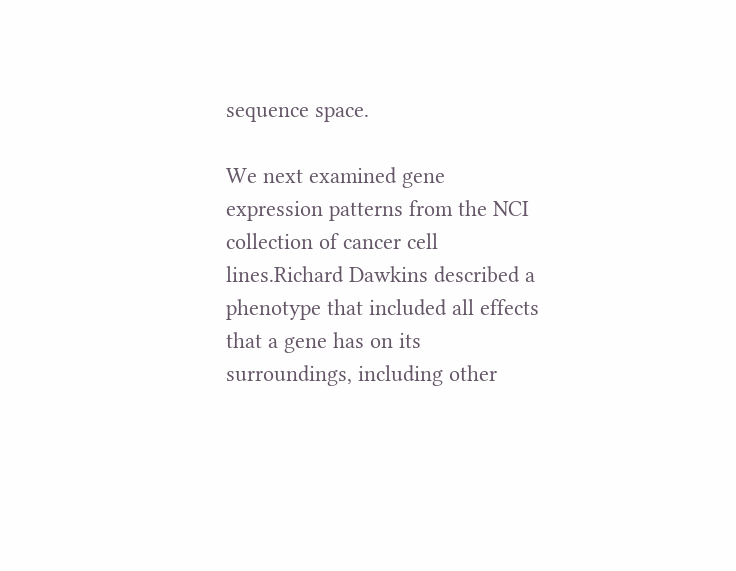sequence space.

We next examined gene expression patterns from the NCI collection of cancer cell lines.Richard Dawkins described a phenotype that included all effects that a gene has on its surroundings, including other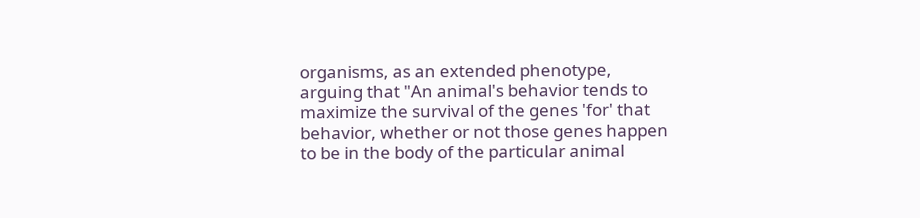organisms, as an extended phenotype, arguing that "An animal's behavior tends to maximize the survival of the genes 'for' that behavior, whether or not those genes happen to be in the body of the particular animal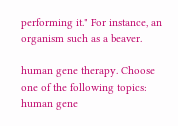performing it." For instance, an organism such as a beaver.

human gene therapy. Choose one of the following topics: human gene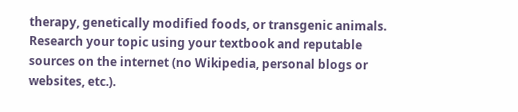therapy, genetically modified foods, or transgenic animals. Research your topic using your textbook and reputable sources on the internet (no Wikipedia, personal blogs or websites, etc.).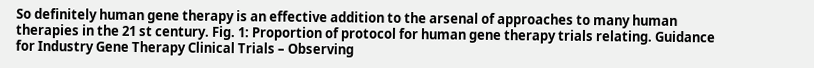So definitely human gene therapy is an effective addition to the arsenal of approaches to many human therapies in the 21 st century. Fig. 1: Proportion of protocol for human gene therapy trials relating. Guidance for Industry Gene Therapy Clinical Trials – Observing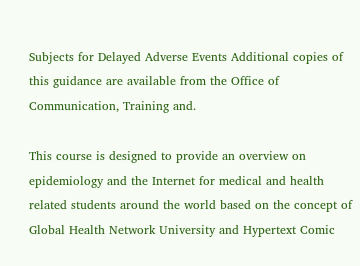Subjects for Delayed Adverse Events Additional copies of this guidance are available from the Office of Communication, Training and.

This course is designed to provide an overview on epidemiology and the Internet for medical and health related students around the world based on the concept of Global Health Network University and Hypertext Comic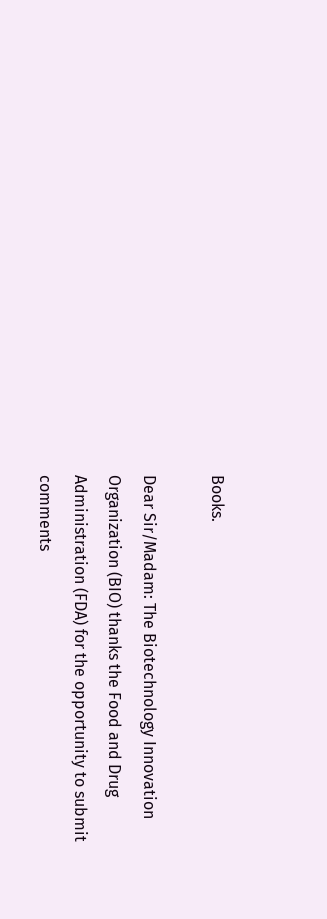Books.

Dear Sir/Madam: The Biotechnology Innovation Organization (BIO) thanks the Food and Drug Administration (FDA) for the opportunity to submit comments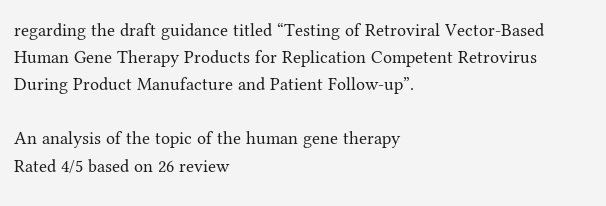regarding the draft guidance titled “Testing of Retroviral Vector-Based Human Gene Therapy Products for Replication Competent Retrovirus During Product Manufacture and Patient Follow-up”.

An analysis of the topic of the human gene therapy
Rated 4/5 based on 26 review